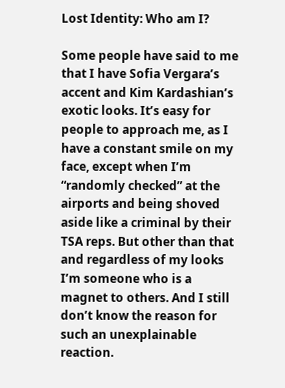Lost Identity: Who am I?

Some people have said to me that I have Sofia Vergara’s accent and Kim Kardashian’s exotic looks. It’s easy for people to approach me, as I have a constant smile on my face, except when I’m “randomly checked” at the airports and being shoved aside like a criminal by their TSA reps. But other than that and regardless of my looks I’m someone who is a magnet to others. And I still don’t know the reason for such an unexplainable reaction.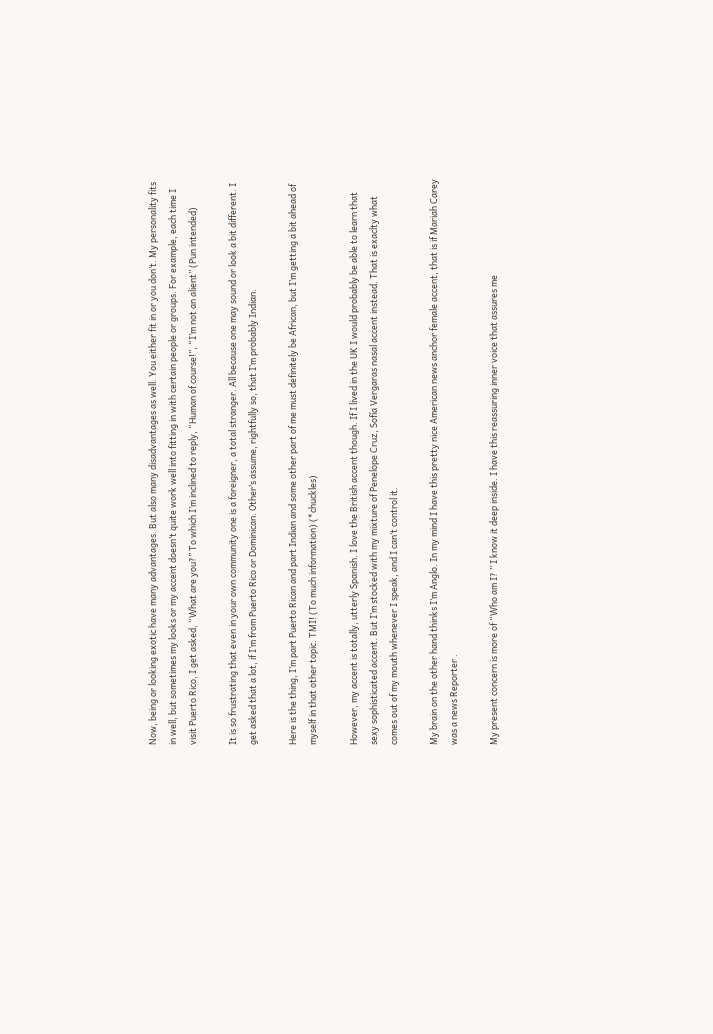Now, being or looking exotic have many advantages. But also many disadvantages as well. You either fit in or you don’t. My personality fits in well, but sometimes my looks or my accent doesn’t quite work well into fitting in with certain people or groups. For example, each time I visit Puerto Rico, I get asked, “What are you?” To which I’m inclined to reply, “Human of course!”, “I’m not an alient” (Pun intended)

It is so frustrating that even in your own community one is a foreigner, a total stranger. All because one may sound or look a bit different. I get asked that a lot, if I’m from Puerto Rico or Dominican. Other’s assume, rightfully so, that I’m probably Indian.

Here is the thing, I’m part Puerto Rican and part Indian and some other part of me must definitely be African, but I’m getting a bit ahead of myself in that other topic. TMI! (To much information) (*chuckles)

However, my accent is totally, utterly Spanish. I love the British accent though. If I lived in the UK I would probably be able to learn that sexy sophisticated accent. But I’m stocked with my mixture of Penelope Cruz, Sofía Vergaras nasal accent instead. That is exaclty what comes out of my mouth whenever I speak, and I can’t control it.

My brain on the other hand thinks I’m Anglo. In my mind I have this pretty nice American news anchor female accent, that is if Mariah Carey was a news Reporter .

My present concern is more of “Who am I? ” I know it deep inside. I have this reassuring inner voice that assures me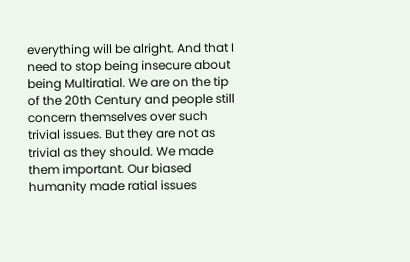everything will be alright. And that I need to stop being insecure about being Multiratial. We are on the tip of the 20th Century and people still concern themselves over such trivial issues. But they are not as trivial as they should. We made them important. Our biased humanity made ratial issues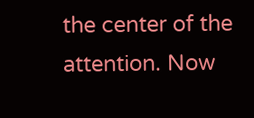the center of the attention. Now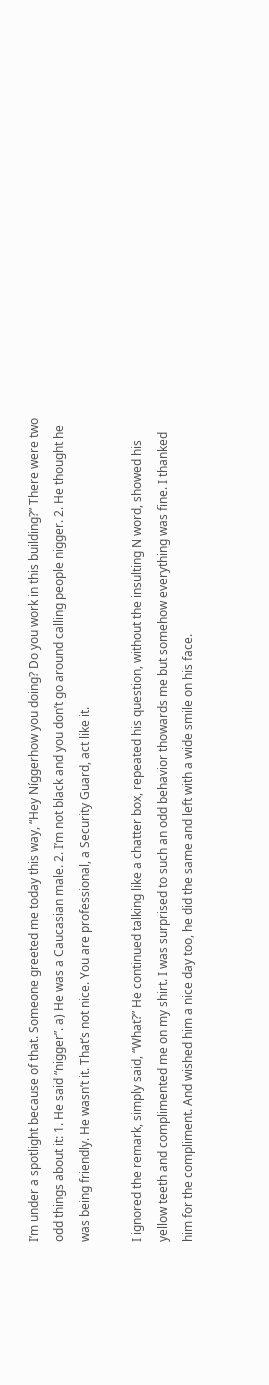I’m under a spotlight because of that. Someone greeted me today this way, “Hey Níggerhow you doing? Do you work in this building?” There were two odd things about it: 1. He said “nigger”. a) He was a Caucasian male. 2. I’m not black and you don’t go around calling people nigger. 2. He thought he was being friendly. He wasn’t it. That’s not nice. You are professional, a Security Guard, act like it.

I ignored the remark, simply said, “What?” He continued talking like a chatter box, repeated his question, without the insulting N word, showed his yellow teeth and complimented me on my shirt. I was surprised to such an odd behavior thowards me but somehow everything was fine. I thanked him for the compliment. And wished him a nice day too, he did the same and left with a wide smile on his face.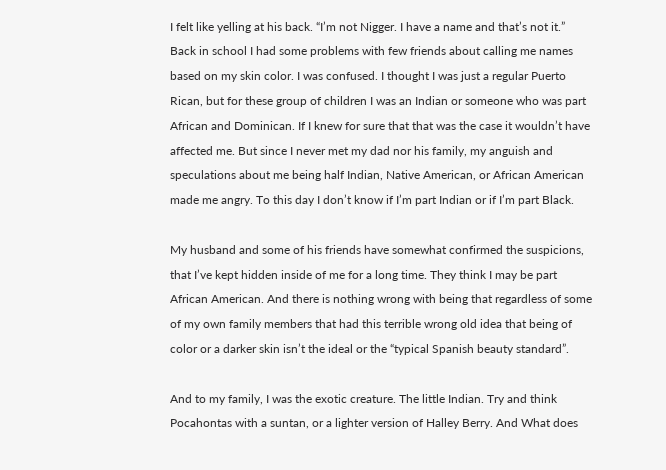I felt like yelling at his back. “I’m not Nigger. I have a name and that’s not it.” Back in school I had some problems with few friends about calling me names based on my skin color. I was confused. I thought I was just a regular Puerto Rican, but for these group of children I was an Indian or someone who was part African and Dominican. If I knew for sure that that was the case it wouldn’t have affected me. But since I never met my dad nor his family, my anguish and speculations about me being half Indian, Native American, or African American made me angry. To this day I don’t know if I’m part Indian or if I’m part Black.

My husband and some of his friends have somewhat confirmed the suspicions, that I’ve kept hidden inside of me for a long time. They think I may be part African American. And there is nothing wrong with being that regardless of some of my own family members that had this terrible wrong old idea that being of color or a darker skin isn’t the ideal or the “typical Spanish beauty standard”.

And to my family, I was the exotic creature. The little Indian. Try and think Pocahontas with a suntan, or a lighter version of Halley Berry. And What does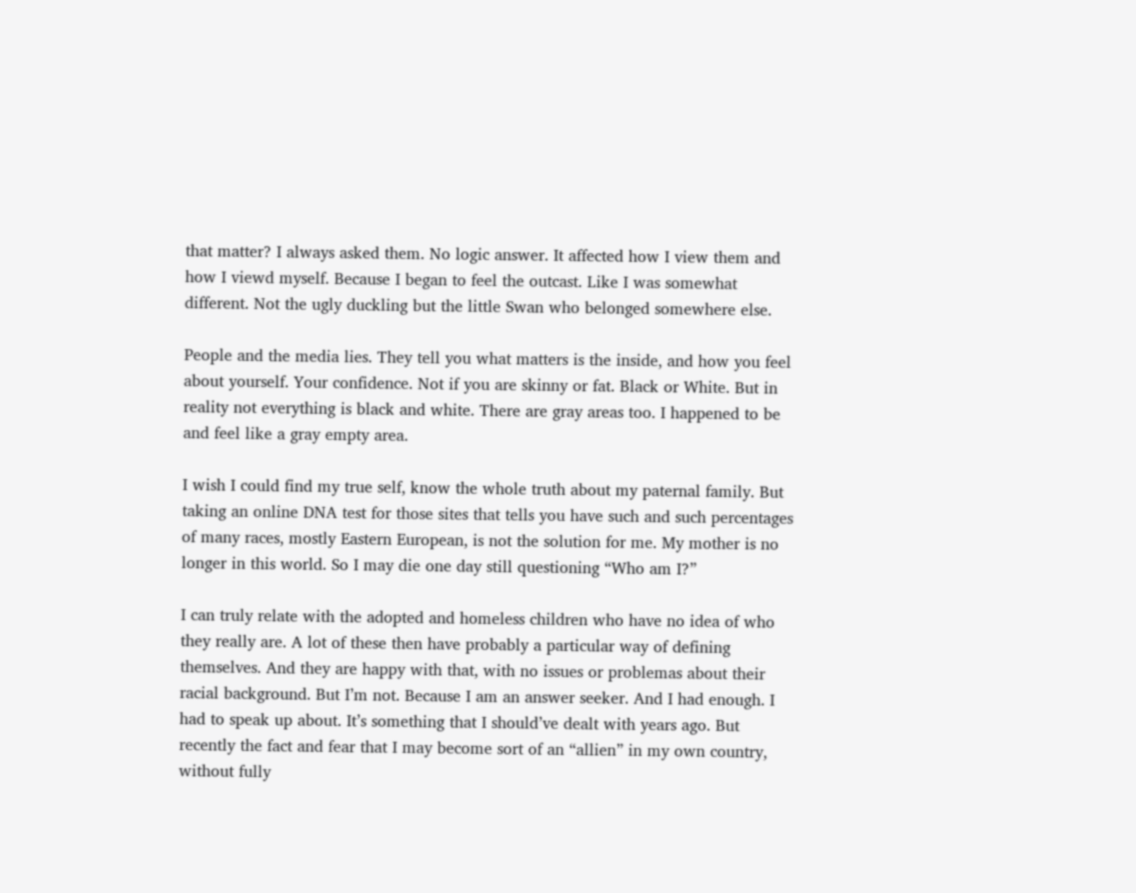that matter? I always asked them. No logic answer. It affected how I view them and how I viewd myself. Because I began to feel the outcast. Like I was somewhat different. Not the ugly duckling but the little Swan who belonged somewhere else.

People and the media lies. They tell you what matters is the inside, and how you feel about yourself. Your confidence. Not if you are skinny or fat. Black or White. But in reality not everything is black and white. There are gray areas too. I happened to be and feel like a gray empty area.

I wish I could find my true self, know the whole truth about my paternal family. But taking an online DNA test for those sites that tells you have such and such percentages of many races, mostly Eastern European, is not the solution for me. My mother is no longer in this world. So I may die one day still questioning “Who am I?”

I can truly relate with the adopted and homeless children who have no idea of who they really are. A lot of these then have probably a particular way of defining themselves. And they are happy with that, with no issues or problemas about their racial background. But I’m not. Because I am an answer seeker. And I had enough. I had to speak up about. It’s something that I should’ve dealt with years ago. But recently the fact and fear that I may become sort of an “allien” in my own country, without fully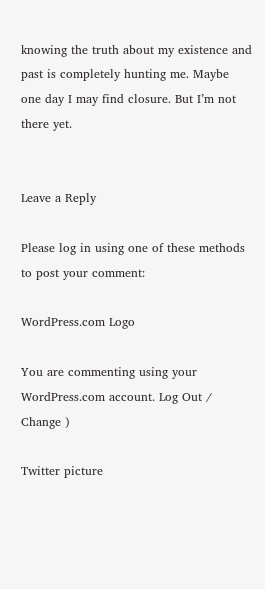knowing the truth about my existence and past is completely hunting me. Maybe one day I may find closure. But I’m not there yet.


Leave a Reply

Please log in using one of these methods to post your comment:

WordPress.com Logo

You are commenting using your WordPress.com account. Log Out / Change )

Twitter picture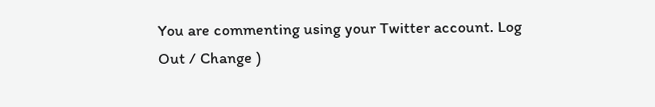You are commenting using your Twitter account. Log Out / Change )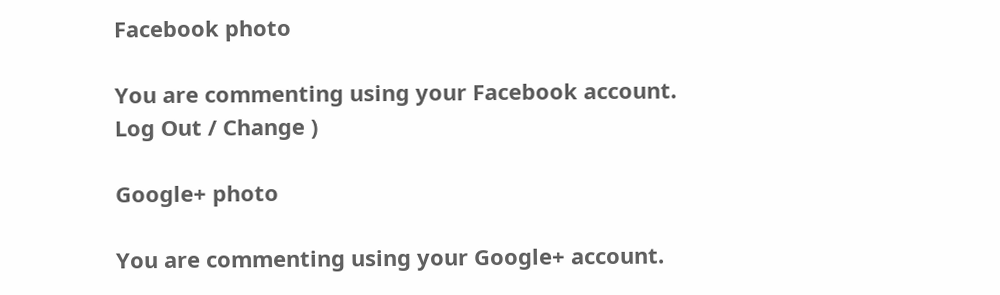Facebook photo

You are commenting using your Facebook account. Log Out / Change )

Google+ photo

You are commenting using your Google+ account.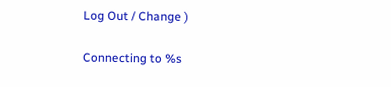Log Out / Change )

Connecting to %s